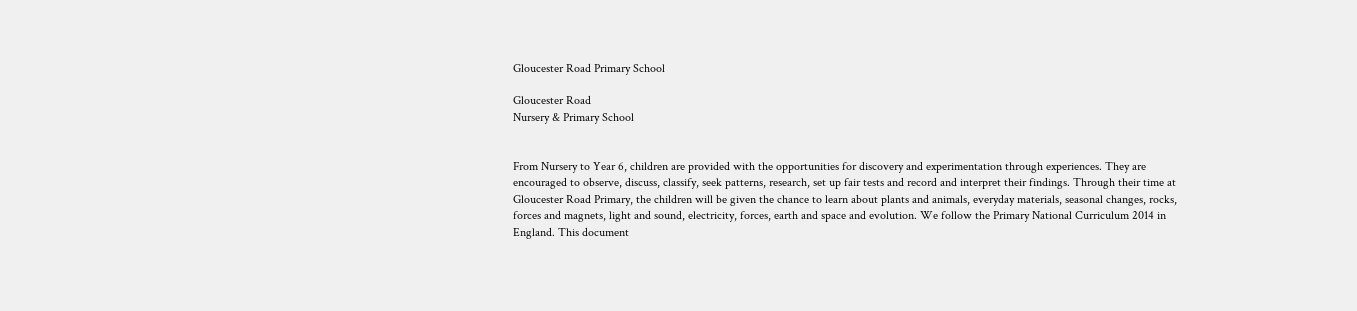Gloucester Road Primary School

Gloucester Road
Nursery & Primary School


From Nursery to Year 6, children are provided with the opportunities for discovery and experimentation through experiences. They are encouraged to observe, discuss, classify, seek patterns, research, set up fair tests and record and interpret their findings. Through their time at Gloucester Road Primary, the children will be given the chance to learn about plants and animals, everyday materials, seasonal changes, rocks, forces and magnets, light and sound, electricity, forces, earth and space and evolution. We follow the Primary National Curriculum 2014 in England. This document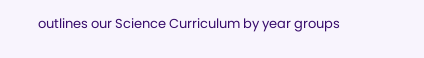outlines our Science Curriculum by year groups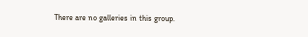There are no galleries in this group.